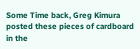Some Time back, Greg Kimura posted these pieces of cardboard in the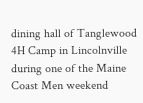dining hall of Tanglewood 4H Camp in Lincolnville during one of the Maine Coast Men weekend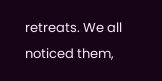retreats. We all noticed them,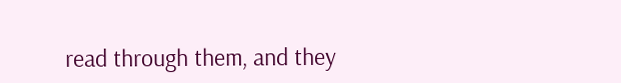read through them, and they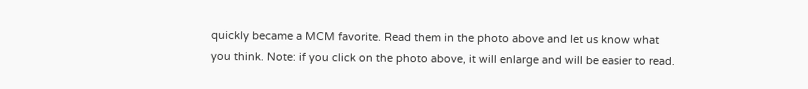quickly became a MCM favorite. Read them in the photo above and let us know what you think. Note: if you click on the photo above, it will enlarge and will be easier to read.